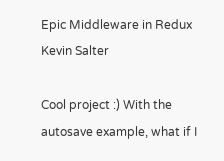Epic Middleware in Redux
Kevin Salter

Cool project :) With the autosave example, what if I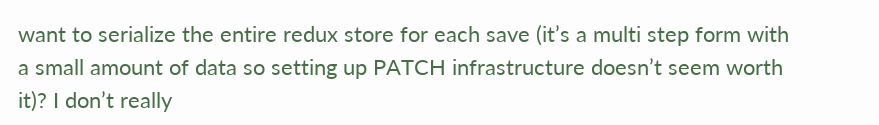want to serialize the entire redux store for each save (it’s a multi step form with a small amount of data so setting up PATCH infrastructure doesn’t seem worth it)? I don’t really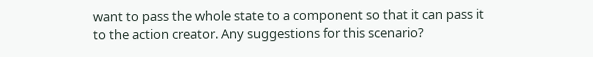want to pass the whole state to a component so that it can pass it to the action creator. Any suggestions for this scenario?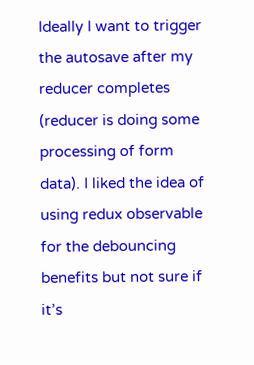Ideally I want to trigger the autosave after my reducer completes (reducer is doing some processing of form data). I liked the idea of using redux observable for the debouncing benefits but not sure if it’s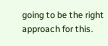going to be the right approach for this.